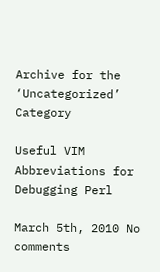Archive for the ‘Uncategorized’ Category

Useful VIM Abbreviations for Debugging Perl

March 5th, 2010 No comments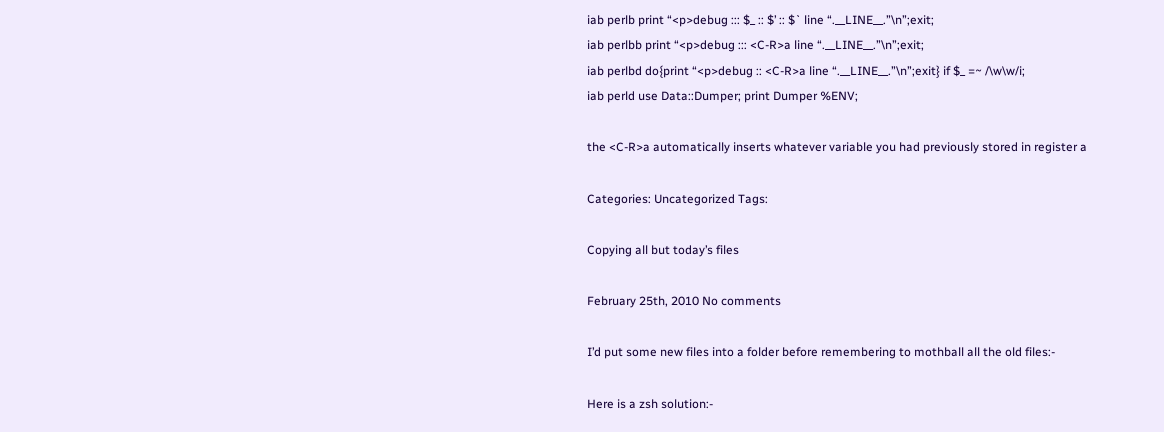iab perlb print “<p>debug ::: $_ :: $’ :: $` line “.__LINE__.”\n”;exit;
iab perlbb print “<p>debug ::: <C-R>a line “.__LINE__.”\n”;exit;
iab perlbd do{print “<p>debug :: <C-R>a line “.__LINE__.”\n”;exit} if $_ =~ /\w\w/i;
iab perld use Data::Dumper; print Dumper %ENV;

the <C-R>a automatically inserts whatever variable you had previously stored in register a

Categories: Uncategorized Tags:

Copying all but today’s files

February 25th, 2010 No comments

I’d put some new files into a folder before remembering to mothball all the old files:-

Here is a zsh solution:-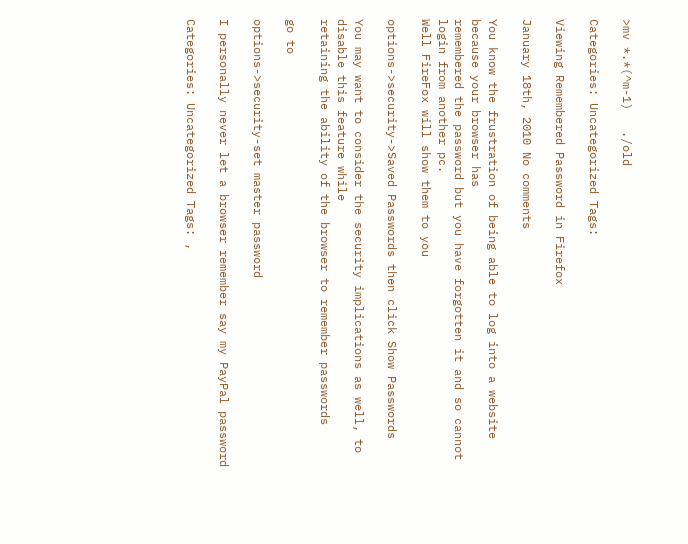>mv *.*(^m-1)   ./old

Categories: Uncategorized Tags:

Viewing Remembered Password in Firefox

January 18th, 2010 No comments

You know the frustration of being able to log into a website because your browser has
remembered the password but you have forgotten it and so cannot login from another pc.
Well FireFox will show them to you

options->security->Saved Passwords then click Show Passwords

You may want to consider the security implications as well, to disable this feature while
retaining the ability of the browser to remember passwords

go to

options->security-set master password

I personally never let a browser remember say my PayPal password

Categories: Uncategorized Tags: ,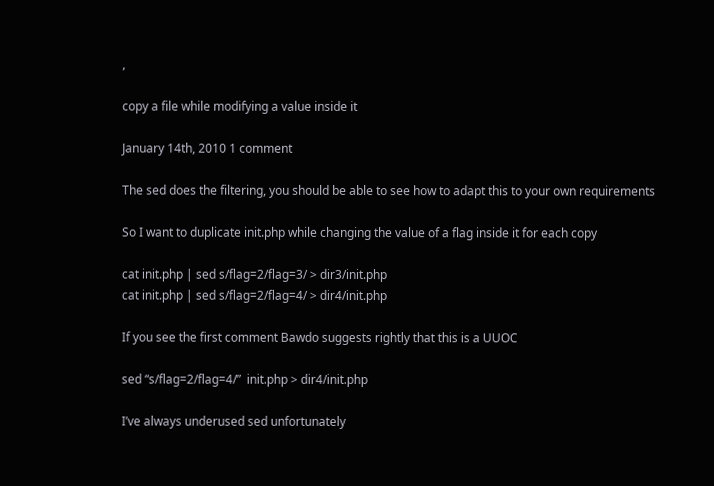,

copy a file while modifying a value inside it

January 14th, 2010 1 comment

The sed does the filtering, you should be able to see how to adapt this to your own requirements

So I want to duplicate init.php while changing the value of a flag inside it for each copy

cat init.php | sed s/flag=2/flag=3/ > dir3/init.php
cat init.php | sed s/flag=2/flag=4/ > dir4/init.php

If you see the first comment Bawdo suggests rightly that this is a UUOC

sed “s/flag=2/flag=4/”  init.php > dir4/init.php

I’ve always underused sed unfortunately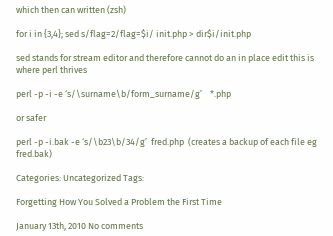which then can written (zsh)

for i in {3,4}; sed s/flag=2/flag=$i/ init.php > dir$i/init.php

sed stands for stream editor and therefore cannot do an in place edit this is where perl thrives

perl -p -i -e ‘s/\surname\b/form_surname/g’    *.php

or safer

perl -p -i.bak -e ‘s/\b23\b/34/g’  fred.php  (creates a backup of each file eg fred.bak)

Categories: Uncategorized Tags:

Forgetting How You Solved a Problem the First Time

January 13th, 2010 No comments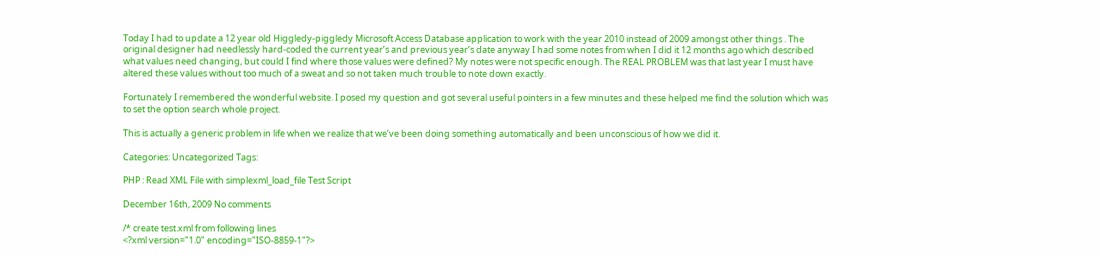Today I had to update a 12 year old Higgledy-piggledy Microsoft Access Database application to work with the year 2010 instead of 2009 amongst other things . The original designer had needlessly hard-coded the current year’s and previous year’s date anyway I had some notes from when I did it 12 months ago which described what values need changing, but could I find where those values were defined? My notes were not specific enough. The REAL PROBLEM was that last year I must have altered these values without too much of a sweat and so not taken much trouble to note down exactly.

Fortunately I remembered the wonderful website. I posed my question and got several useful pointers in a few minutes and these helped me find the solution which was to set the option search whole project.

This is actually a generic problem in life when we realize that we’ve been doing something automatically and been unconscious of how we did it.

Categories: Uncategorized Tags:

PHP : Read XML File with simplexml_load_file Test Script

December 16th, 2009 No comments

/* create test.xml from following lines
<?xml version="1.0" encoding="ISO-8859-1"?>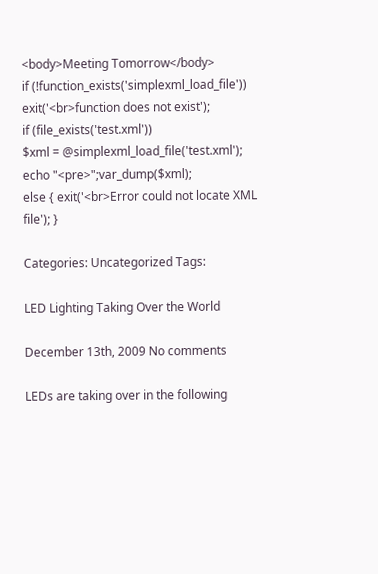<body>Meeting Tomorrow</body>
if (!function_exists('simplexml_load_file')) exit('<br>function does not exist');
if (file_exists('test.xml'))
$xml = @simplexml_load_file('test.xml');
echo "<pre>";var_dump($xml);
else { exit('<br>Error could not locate XML file'); }

Categories: Uncategorized Tags:

LED Lighting Taking Over the World

December 13th, 2009 No comments

LEDs are taking over in the following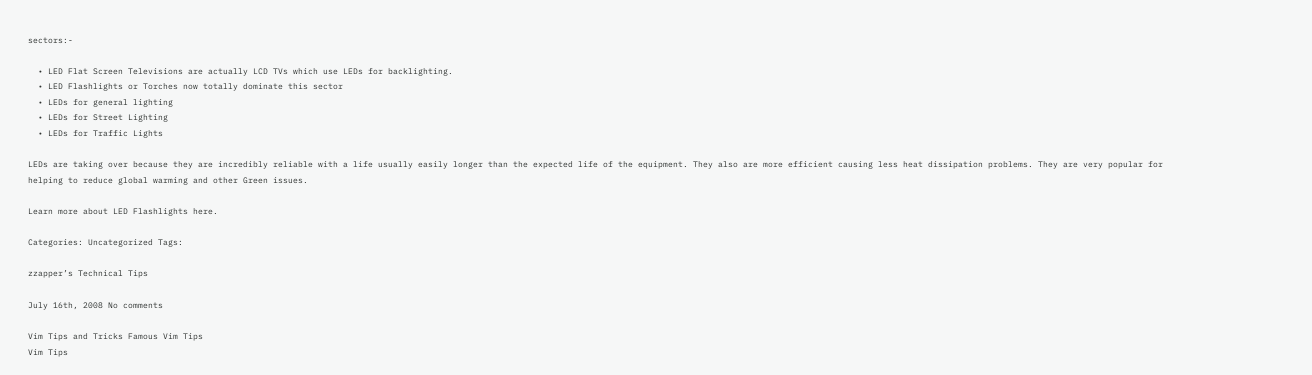sectors:-

  • LED Flat Screen Televisions are actually LCD TVs which use LEDs for backlighting.
  • LED Flashlights or Torches now totally dominate this sector
  • LEDs for general lighting
  • LEDs for Street Lighting
  • LEDs for Traffic Lights

LEDs are taking over because they are incredibly reliable with a life usually easily longer than the expected life of the equipment. They also are more efficient causing less heat dissipation problems. They are very popular for helping to reduce global warming and other Green issues.

Learn more about LED Flashlights here.

Categories: Uncategorized Tags:

zzapper’s Technical Tips

July 16th, 2008 No comments

Vim Tips and Tricks Famous Vim Tips
Vim Tips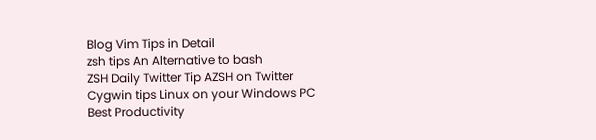Blog Vim Tips in Detail
zsh tips An Alternative to bash
ZSH Daily Twitter Tip AZSH on Twitter
Cygwin tips Linux on your Windows PC
Best Productivity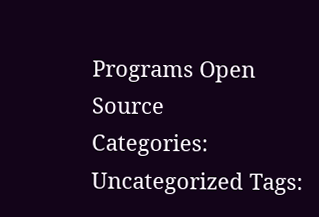Programs Open Source
Categories: Uncategorized Tags: